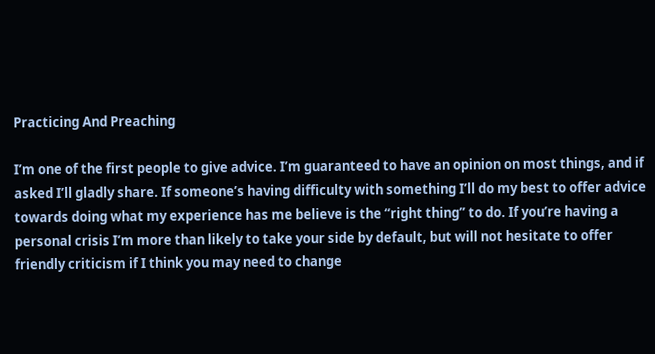Practicing And Preaching

I’m one of the first people to give advice. I’m guaranteed to have an opinion on most things, and if asked I’ll gladly share. If someone’s having difficulty with something I’ll do my best to offer advice towards doing what my experience has me believe is the “right thing” to do. If you’re having a personal crisis I’m more than likely to take your side by default, but will not hesitate to offer friendly criticism if I think you may need to change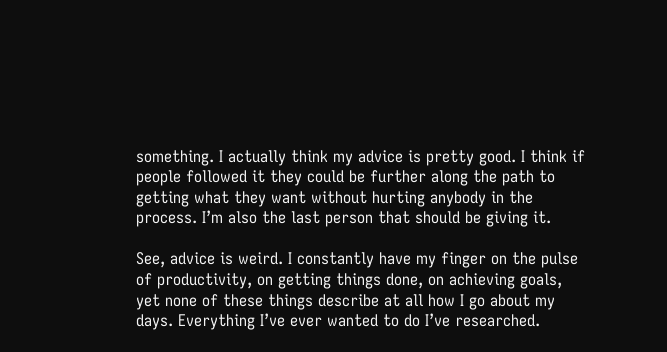something. I actually think my advice is pretty good. I think if people followed it they could be further along the path to getting what they want without hurting anybody in the process. I’m also the last person that should be giving it.

See, advice is weird. I constantly have my finger on the pulse of productivity, on getting things done, on achieving goals, yet none of these things describe at all how I go about my days. Everything I’ve ever wanted to do I’ve researched.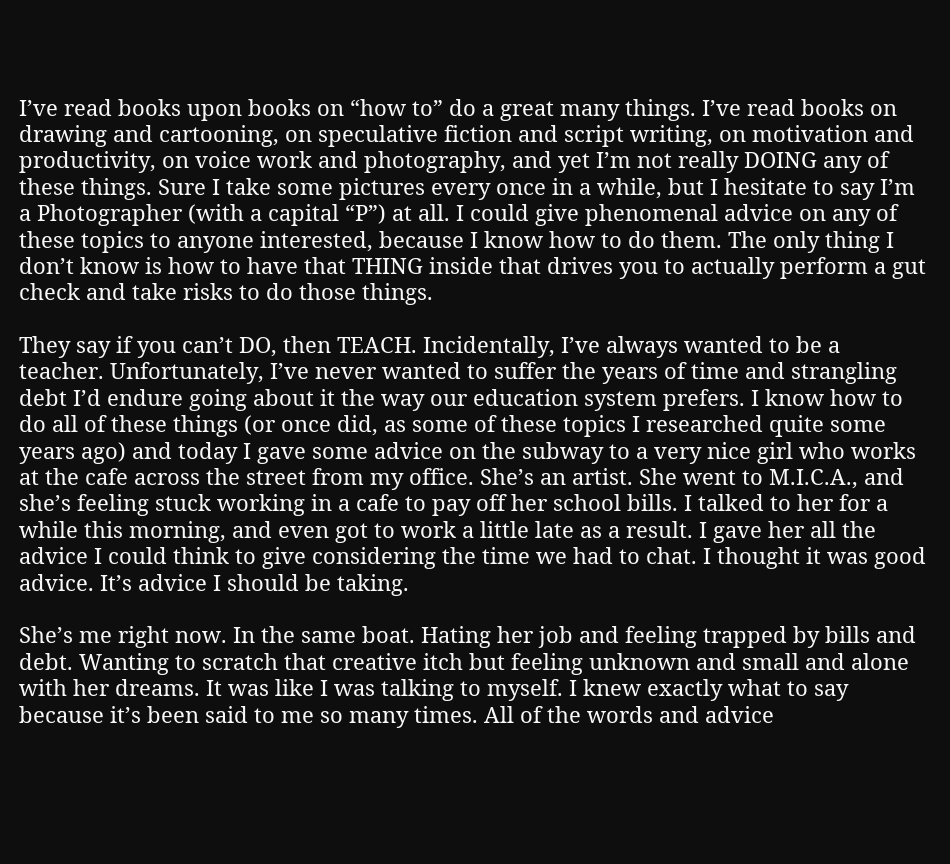I’ve read books upon books on “how to” do a great many things. I’ve read books on drawing and cartooning, on speculative fiction and script writing, on motivation and productivity, on voice work and photography, and yet I’m not really DOING any of these things. Sure I take some pictures every once in a while, but I hesitate to say I’m a Photographer (with a capital “P”) at all. I could give phenomenal advice on any of these topics to anyone interested, because I know how to do them. The only thing I don’t know is how to have that THING inside that drives you to actually perform a gut check and take risks to do those things.

They say if you can’t DO, then TEACH. Incidentally, I’ve always wanted to be a teacher. Unfortunately, I’ve never wanted to suffer the years of time and strangling debt I’d endure going about it the way our education system prefers. I know how to do all of these things (or once did, as some of these topics I researched quite some years ago) and today I gave some advice on the subway to a very nice girl who works at the cafe across the street from my office. She’s an artist. She went to M.I.C.A., and she’s feeling stuck working in a cafe to pay off her school bills. I talked to her for a while this morning, and even got to work a little late as a result. I gave her all the advice I could think to give considering the time we had to chat. I thought it was good advice. It’s advice I should be taking.

She’s me right now. In the same boat. Hating her job and feeling trapped by bills and debt. Wanting to scratch that creative itch but feeling unknown and small and alone with her dreams. It was like I was talking to myself. I knew exactly what to say because it’s been said to me so many times. All of the words and advice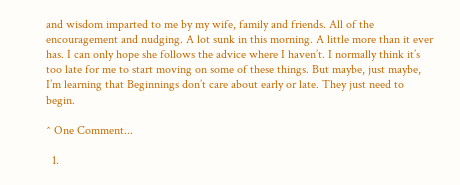and wisdom imparted to me by my wife, family and friends. All of the encouragement and nudging. A lot sunk in this morning. A little more than it ever has. I can only hope she follows the advice where I haven’t. I normally think it’s too late for me to start moving on some of these things. But maybe, just maybe, I’m learning that Beginnings don’t care about early or late. They just need to begin.

^ One Comment...

  1.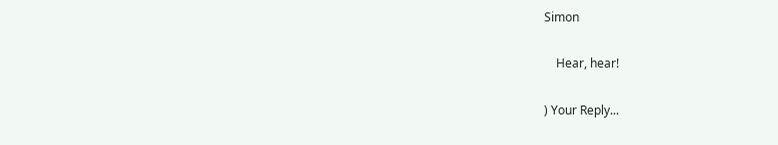Simon

    Hear, hear!

) Your Reply...